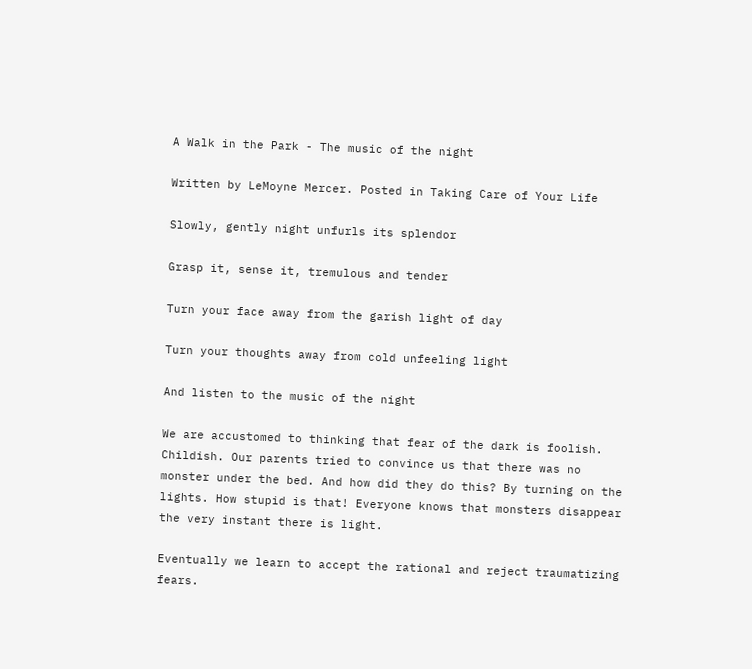A Walk in the Park - The music of the night

Written by LeMoyne Mercer. Posted in Taking Care of Your Life

Slowly, gently night unfurls its splendor

Grasp it, sense it, tremulous and tender

Turn your face away from the garish light of day

Turn your thoughts away from cold unfeeling light

And listen to the music of the night

We are accustomed to thinking that fear of the dark is foolish. Childish. Our parents tried to convince us that there was no monster under the bed. And how did they do this? By turning on the lights. How stupid is that! Everyone knows that monsters disappear the very instant there is light.

Eventually we learn to accept the rational and reject traumatizing fears.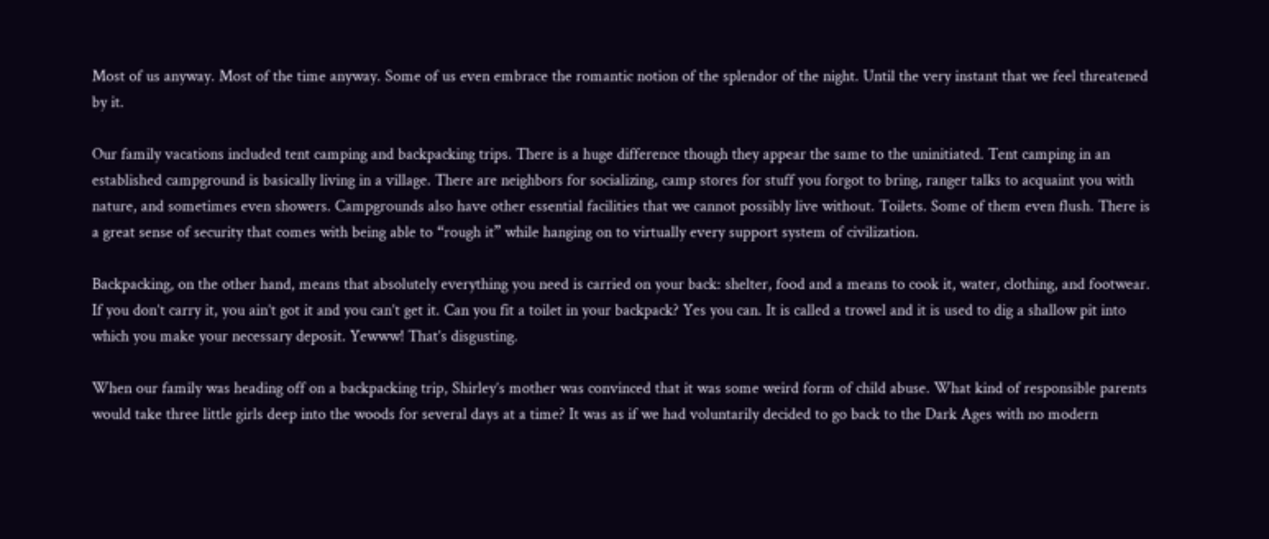Most of us anyway. Most of the time anyway. Some of us even embrace the romantic notion of the splendor of the night. Until the very instant that we feel threatened by it.

Our family vacations included tent camping and backpacking trips. There is a huge difference though they appear the same to the uninitiated. Tent camping in an established campground is basically living in a village. There are neighbors for socializing, camp stores for stuff you forgot to bring, ranger talks to acquaint you with nature, and sometimes even showers. Campgrounds also have other essential facilities that we cannot possibly live without. Toilets. Some of them even flush. There is a great sense of security that comes with being able to “rough it” while hanging on to virtually every support system of civilization.

Backpacking, on the other hand, means that absolutely everything you need is carried on your back: shelter, food and a means to cook it, water, clothing, and footwear. If you don’t carry it, you ain’t got it and you can’t get it. Can you fit a toilet in your backpack? Yes you can. It is called a trowel and it is used to dig a shallow pit into which you make your necessary deposit. Yewww! That’s disgusting.

When our family was heading off on a backpacking trip, Shirley’s mother was convinced that it was some weird form of child abuse. What kind of responsible parents would take three little girls deep into the woods for several days at a time? It was as if we had voluntarily decided to go back to the Dark Ages with no modern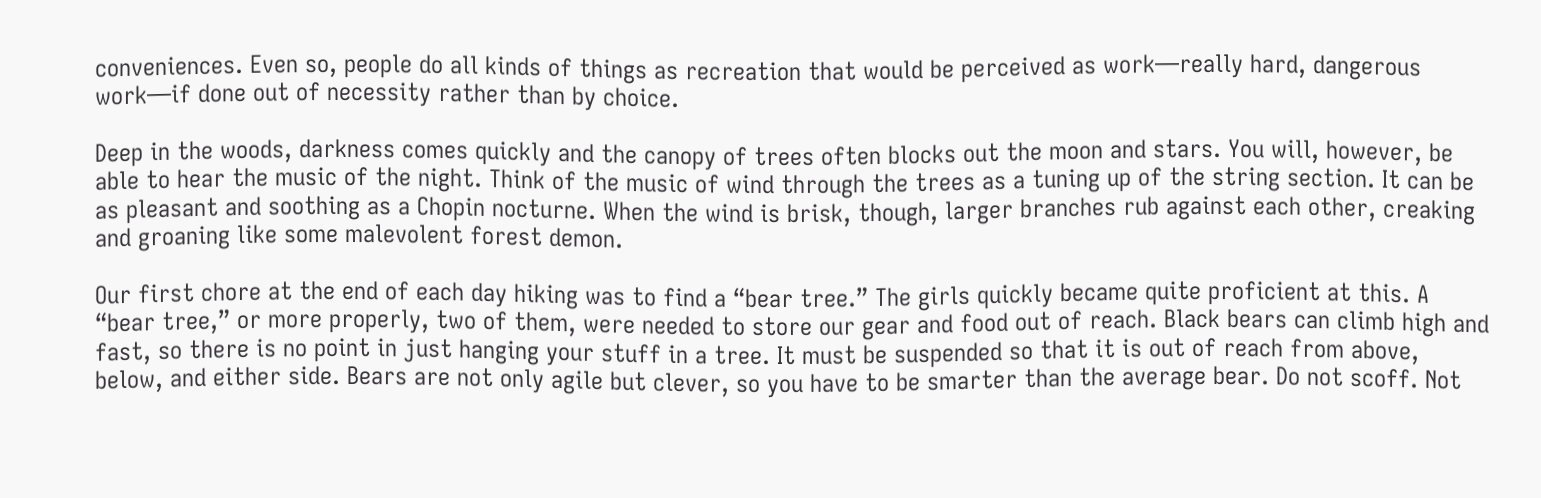conveniences. Even so, people do all kinds of things as recreation that would be perceived as work—really hard, dangerous work—if done out of necessity rather than by choice.

Deep in the woods, darkness comes quickly and the canopy of trees often blocks out the moon and stars. You will, however, be able to hear the music of the night. Think of the music of wind through the trees as a tuning up of the string section. It can be as pleasant and soothing as a Chopin nocturne. When the wind is brisk, though, larger branches rub against each other, creaking and groaning like some malevolent forest demon.

Our first chore at the end of each day hiking was to find a “bear tree.” The girls quickly became quite proficient at this. A “bear tree,” or more properly, two of them, were needed to store our gear and food out of reach. Black bears can climb high and fast, so there is no point in just hanging your stuff in a tree. It must be suspended so that it is out of reach from above, below, and either side. Bears are not only agile but clever, so you have to be smarter than the average bear. Do not scoff. Not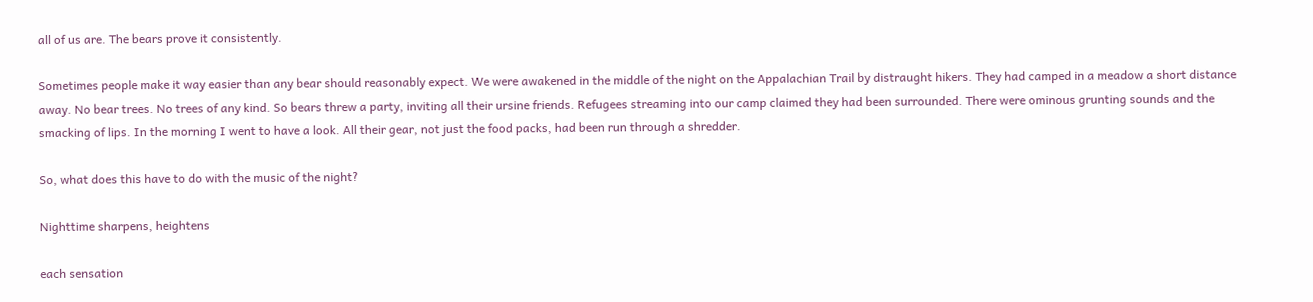all of us are. The bears prove it consistently.

Sometimes people make it way easier than any bear should reasonably expect. We were awakened in the middle of the night on the Appalachian Trail by distraught hikers. They had camped in a meadow a short distance away. No bear trees. No trees of any kind. So bears threw a party, inviting all their ursine friends. Refugees streaming into our camp claimed they had been surrounded. There were ominous grunting sounds and the smacking of lips. In the morning I went to have a look. All their gear, not just the food packs, had been run through a shredder.

So, what does this have to do with the music of the night?

Nighttime sharpens, heightens

each sensation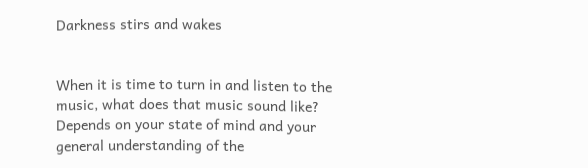Darkness stirs and wakes


When it is time to turn in and listen to the music, what does that music sound like? Depends on your state of mind and your general understanding of the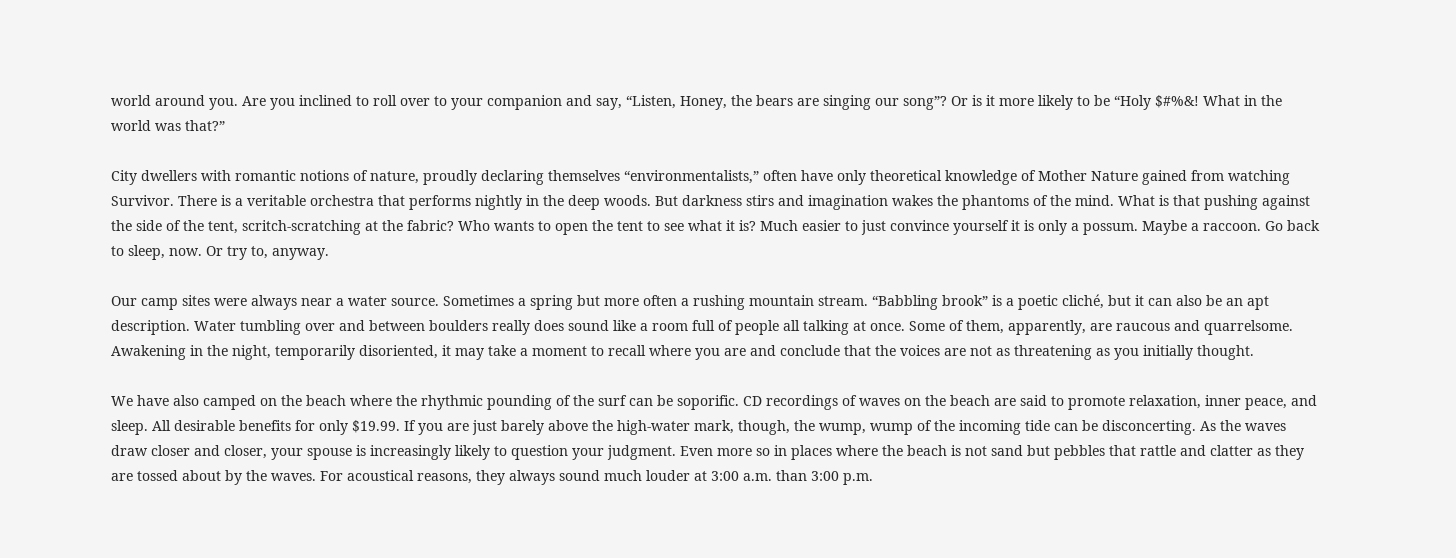world around you. Are you inclined to roll over to your companion and say, “Listen, Honey, the bears are singing our song”? Or is it more likely to be “Holy $#%&! What in the world was that?”

City dwellers with romantic notions of nature, proudly declaring themselves “environmentalists,” often have only theoretical knowledge of Mother Nature gained from watching Survivor. There is a veritable orchestra that performs nightly in the deep woods. But darkness stirs and imagination wakes the phantoms of the mind. What is that pushing against the side of the tent, scritch-scratching at the fabric? Who wants to open the tent to see what it is? Much easier to just convince yourself it is only a possum. Maybe a raccoon. Go back to sleep, now. Or try to, anyway.

Our camp sites were always near a water source. Sometimes a spring but more often a rushing mountain stream. “Babbling brook” is a poetic cliché, but it can also be an apt description. Water tumbling over and between boulders really does sound like a room full of people all talking at once. Some of them, apparently, are raucous and quarrelsome. Awakening in the night, temporarily disoriented, it may take a moment to recall where you are and conclude that the voices are not as threatening as you initially thought.

We have also camped on the beach where the rhythmic pounding of the surf can be soporific. CD recordings of waves on the beach are said to promote relaxation, inner peace, and sleep. All desirable benefits for only $19.99. If you are just barely above the high-water mark, though, the wump, wump of the incoming tide can be disconcerting. As the waves draw closer and closer, your spouse is increasingly likely to question your judgment. Even more so in places where the beach is not sand but pebbles that rattle and clatter as they are tossed about by the waves. For acoustical reasons, they always sound much louder at 3:00 a.m. than 3:00 p.m.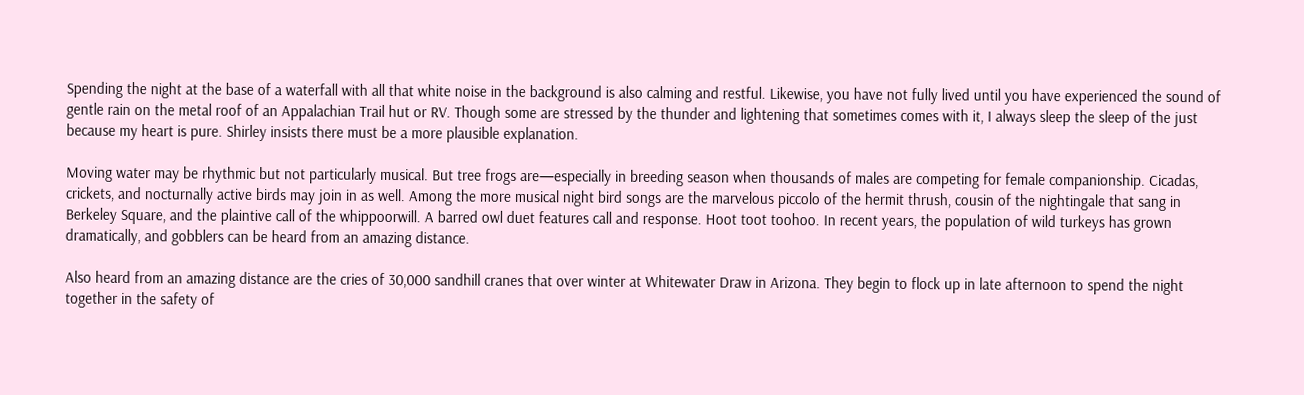Spending the night at the base of a waterfall with all that white noise in the background is also calming and restful. Likewise, you have not fully lived until you have experienced the sound of gentle rain on the metal roof of an Appalachian Trail hut or RV. Though some are stressed by the thunder and lightening that sometimes comes with it, I always sleep the sleep of the just because my heart is pure. Shirley insists there must be a more plausible explanation.

Moving water may be rhythmic but not particularly musical. But tree frogs are—especially in breeding season when thousands of males are competing for female companionship. Cicadas, crickets, and nocturnally active birds may join in as well. Among the more musical night bird songs are the marvelous piccolo of the hermit thrush, cousin of the nightingale that sang in Berkeley Square, and the plaintive call of the whippoorwill. A barred owl duet features call and response. Hoot toot toohoo. In recent years, the population of wild turkeys has grown dramatically, and gobblers can be heard from an amazing distance.

Also heard from an amazing distance are the cries of 30,000 sandhill cranes that over winter at Whitewater Draw in Arizona. They begin to flock up in late afternoon to spend the night together in the safety of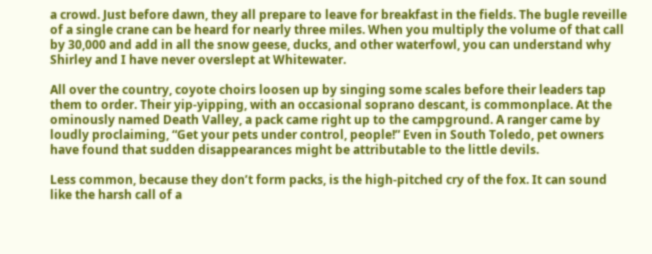a crowd. Just before dawn, they all prepare to leave for breakfast in the fields. The bugle reveille of a single crane can be heard for nearly three miles. When you multiply the volume of that call by 30,000 and add in all the snow geese, ducks, and other waterfowl, you can understand why Shirley and I have never overslept at Whitewater.

All over the country, coyote choirs loosen up by singing some scales before their leaders tap them to order. Their yip-yipping, with an occasional soprano descant, is commonplace. At the ominously named Death Valley, a pack came right up to the campground. A ranger came by loudly proclaiming, “Get your pets under control, people!” Even in South Toledo, pet owners have found that sudden disappearances might be attributable to the little devils.

Less common, because they don’t form packs, is the high-pitched cry of the fox. It can sound like the harsh call of a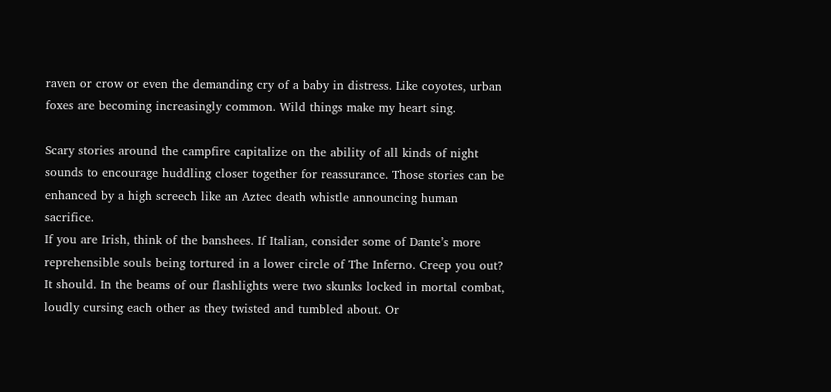raven or crow or even the demanding cry of a baby in distress. Like coyotes, urban foxes are becoming increasingly common. Wild things make my heart sing.

Scary stories around the campfire capitalize on the ability of all kinds of night sounds to encourage huddling closer together for reassurance. Those stories can be enhanced by a high screech like an Aztec death whistle announcing human sacrifice.
If you are Irish, think of the banshees. If Italian, consider some of Dante’s more reprehensible souls being tortured in a lower circle of The Inferno. Creep you out? It should. In the beams of our flashlights were two skunks locked in mortal combat, loudly cursing each other as they twisted and tumbled about. Or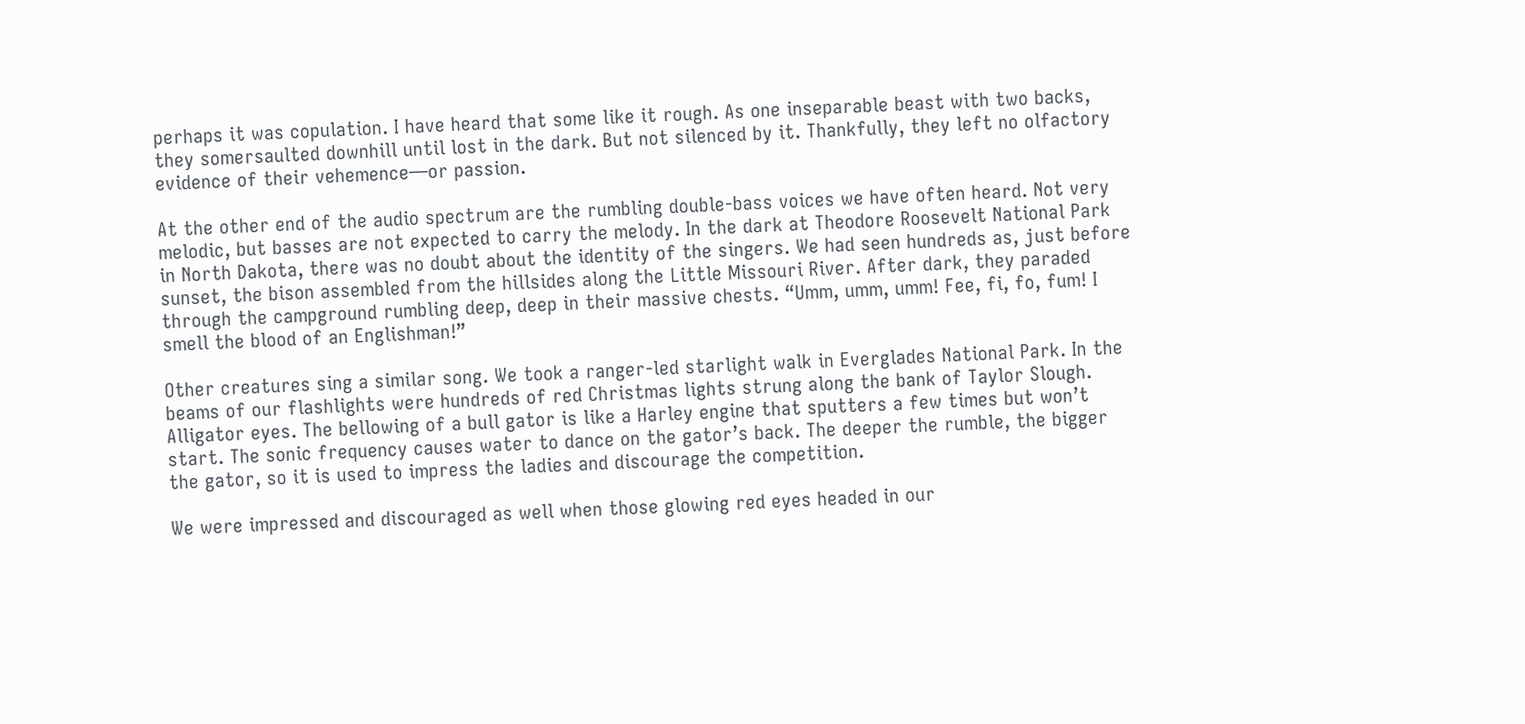perhaps it was copulation. I have heard that some like it rough. As one inseparable beast with two backs, they somersaulted downhill until lost in the dark. But not silenced by it. Thankfully, they left no olfactory evidence of their vehemence—or passion.

At the other end of the audio spectrum are the rumbling double-bass voices we have often heard. Not very melodic, but basses are not expected to carry the melody. In the dark at Theodore Roosevelt National Park in North Dakota, there was no doubt about the identity of the singers. We had seen hundreds as, just before sunset, the bison assembled from the hillsides along the Little Missouri River. After dark, they paraded through the campground rumbling deep, deep in their massive chests. “Umm, umm, umm! Fee, fi, fo, fum! I smell the blood of an Englishman!”

Other creatures sing a similar song. We took a ranger-led starlight walk in Everglades National Park. In the beams of our flashlights were hundreds of red Christmas lights strung along the bank of Taylor Slough. Alligator eyes. The bellowing of a bull gator is like a Harley engine that sputters a few times but won’t start. The sonic frequency causes water to dance on the gator’s back. The deeper the rumble, the bigger the gator, so it is used to impress the ladies and discourage the competition.

We were impressed and discouraged as well when those glowing red eyes headed in our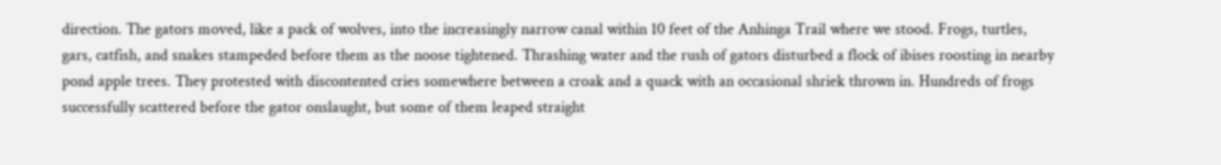direction. The gators moved, like a pack of wolves, into the increasingly narrow canal within 10 feet of the Anhinga Trail where we stood. Frogs, turtles, gars, catfish, and snakes stampeded before them as the noose tightened. Thrashing water and the rush of gators disturbed a flock of ibises roosting in nearby pond apple trees. They protested with discontented cries somewhere between a croak and a quack with an occasional shriek thrown in. Hundreds of frogs successfully scattered before the gator onslaught, but some of them leaped straight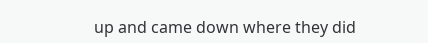up and came down where they did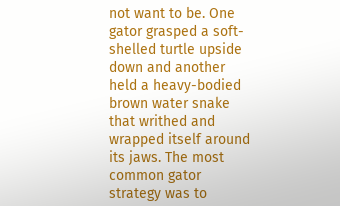not want to be. One gator grasped a soft-shelled turtle upside down and another held a heavy-bodied brown water snake that writhed and wrapped itself around its jaws. The most common gator strategy was to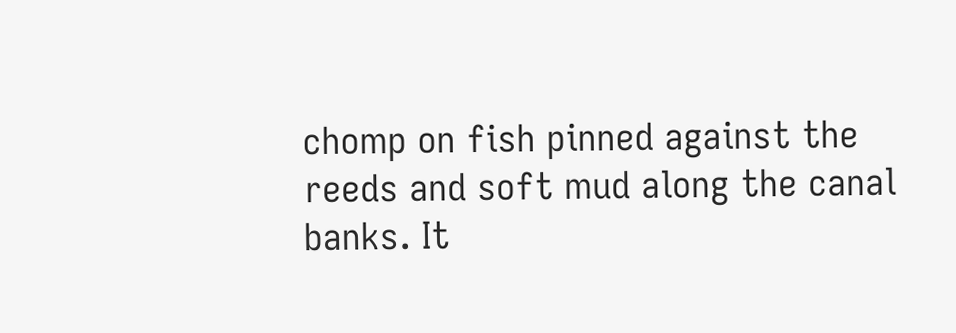chomp on fish pinned against the reeds and soft mud along the canal banks. It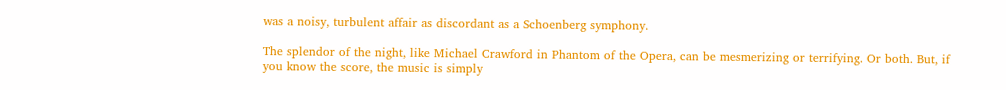was a noisy, turbulent affair as discordant as a Schoenberg symphony.

The splendor of the night, like Michael Crawford in Phantom of the Opera, can be mesmerizing or terrifying. Or both. But, if you know the score, the music is simply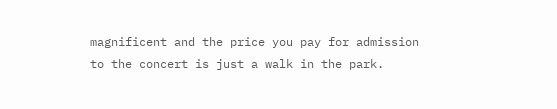magnificent and the price you pay for admission to the concert is just a walk in the park.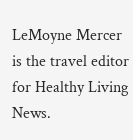LeMoyne Mercer is the travel editor for Healthy Living News.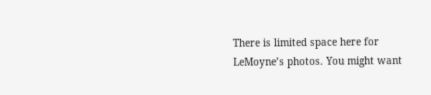There is limited space here for LeMoyne’s photos. You might want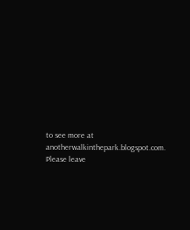to see more at anotherwalkinthepark.blogspot.com. Please leave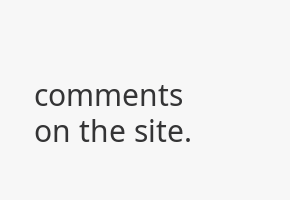comments on the site.